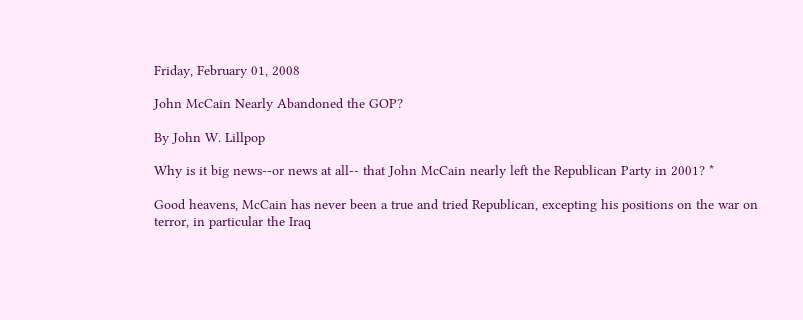Friday, February 01, 2008

John McCain Nearly Abandoned the GOP?

By John W. Lillpop

Why is it big news--or news at all-- that John McCain nearly left the Republican Party in 2001? *

Good heavens, McCain has never been a true and tried Republican, excepting his positions on the war on terror, in particular the Iraq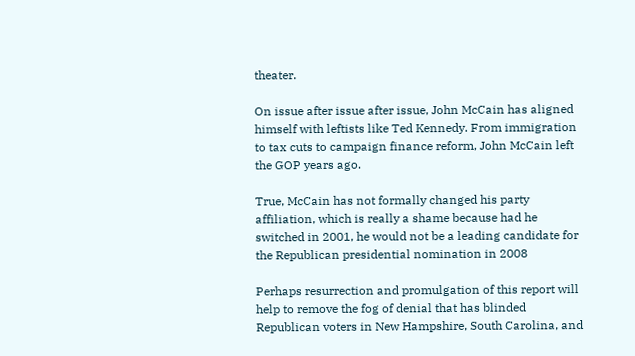theater.

On issue after issue after issue, John McCain has aligned himself with leftists like Ted Kennedy. From immigration to tax cuts to campaign finance reform, John McCain left the GOP years ago.

True, McCain has not formally changed his party affiliation, which is really a shame because had he switched in 2001, he would not be a leading candidate for the Republican presidential nomination in 2008

Perhaps resurrection and promulgation of this report will help to remove the fog of denial that has blinded Republican voters in New Hampshire, South Carolina, and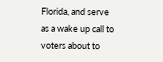Florida, and serve as a wake up call to voters about to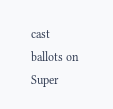cast ballots on Super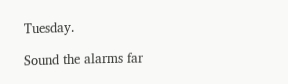Tuesday.

Sound the alarms far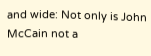and wide: Not only is John McCain not a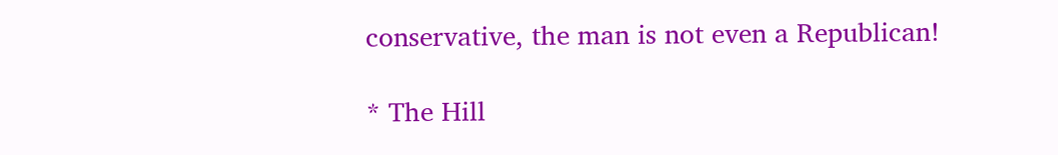conservative, the man is not even a Republican!

* The Hill